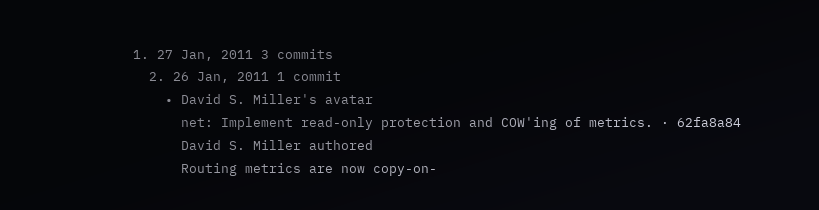1. 27 Jan, 2011 3 commits
  2. 26 Jan, 2011 1 commit
    • David S. Miller's avatar
      net: Implement read-only protection and COW'ing of metrics. · 62fa8a84
      David S. Miller authored
      Routing metrics are now copy-on-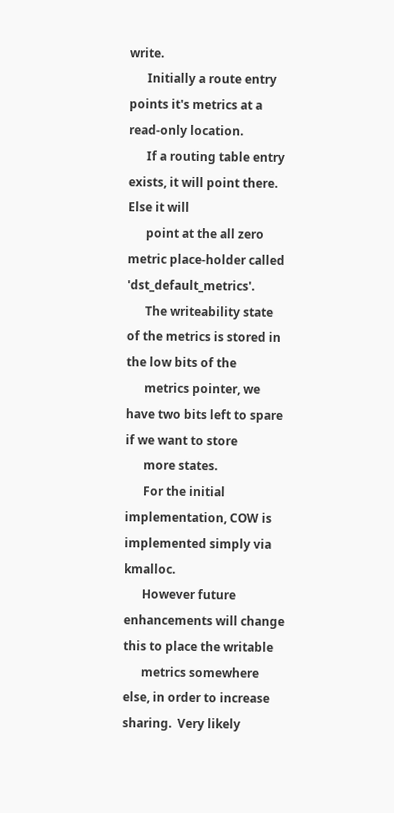write.
      Initially a route entry points it's metrics at a read-only location.
      If a routing table entry exists, it will point there.  Else it will
      point at the all zero metric place-holder called 'dst_default_metrics'.
      The writeability state of the metrics is stored in the low bits of the
      metrics pointer, we have two bits left to spare if we want to store
      more states.
      For the initial implementation, COW is implemented simply via kmalloc.
      However future enhancements will change this to place the writable
      metrics somewhere else, in order to increase sharing.  Very likely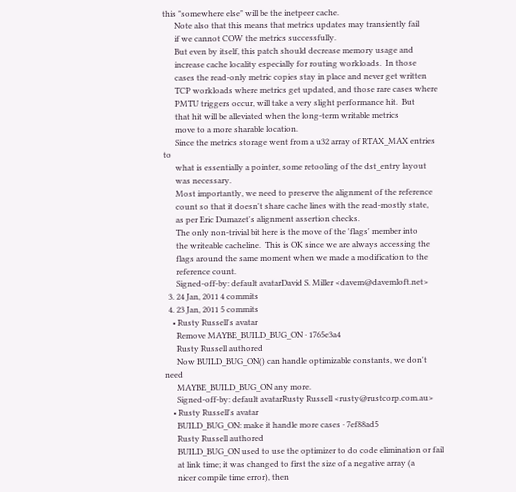this "somewhere else" will be the inetpeer cache.
      Note also that this means that metrics updates may transiently fail
      if we cannot COW the metrics successfully.
      But even by itself, this patch should decrease memory usage and
      increase cache locality especially for routing workloads.  In those
      cases the read-only metric copies stay in place and never get written
      TCP workloads where metrics get updated, and those rare cases where
      PMTU triggers occur, will take a very slight performance hit.  But
      that hit will be alleviated when the long-term writable metrics
      move to a more sharable location.
      Since the metrics storage went from a u32 array of RTAX_MAX entries to
      what is essentially a pointer, some retooling of the dst_entry layout
      was necessary.
      Most importantly, we need to preserve the alignment of the reference
      count so that it doesn't share cache lines with the read-mostly state,
      as per Eric Dumazet's alignment assertion checks.
      The only non-trivial bit here is the move of the 'flags' member into
      the writeable cacheline.  This is OK since we are always accessing the
      flags around the same moment when we made a modification to the
      reference count.
      Signed-off-by: default avatarDavid S. Miller <davem@davemloft.net>
  3. 24 Jan, 2011 4 commits
  4. 23 Jan, 2011 5 commits
    • Rusty Russell's avatar
      Remove MAYBE_BUILD_BUG_ON · 1765e3a4
      Rusty Russell authored
      Now BUILD_BUG_ON() can handle optimizable constants, we don't need
      MAYBE_BUILD_BUG_ON any more.
      Signed-off-by: default avatarRusty Russell <rusty@rustcorp.com.au>
    • Rusty Russell's avatar
      BUILD_BUG_ON: make it handle more cases · 7ef88ad5
      Rusty Russell authored
      BUILD_BUG_ON used to use the optimizer to do code elimination or fail
      at link time; it was changed to first the size of a negative array (a
      nicer compile time error), then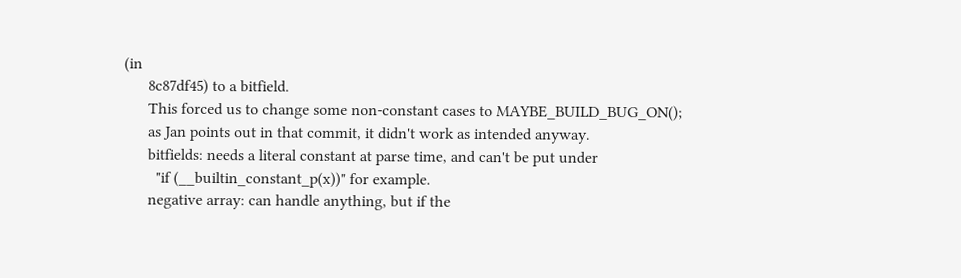(in
      8c87df45) to a bitfield.
      This forced us to change some non-constant cases to MAYBE_BUILD_BUG_ON();
      as Jan points out in that commit, it didn't work as intended anyway.
      bitfields: needs a literal constant at parse time, and can't be put under
        "if (__builtin_constant_p(x))" for example.
      negative array: can handle anything, but if the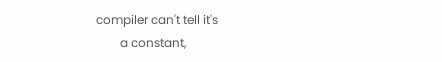compiler can't tell it's
        a constant,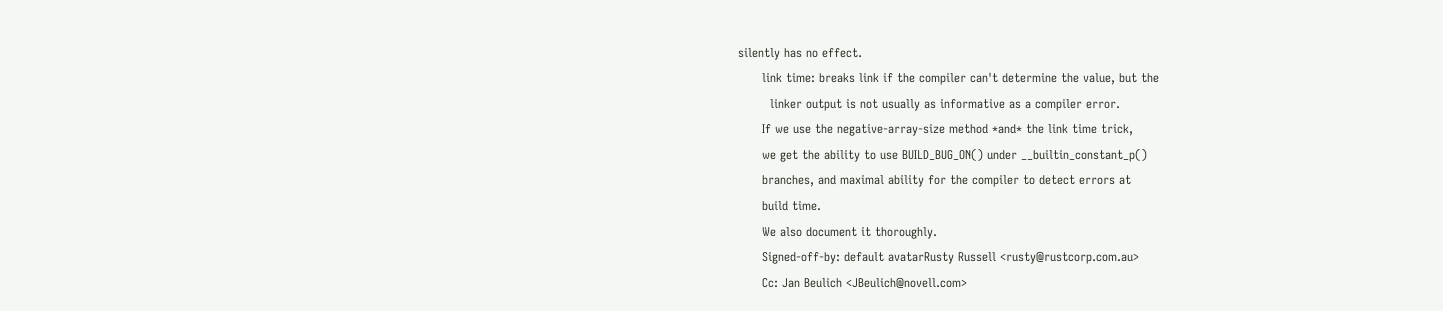silently has no effect.
      link time: breaks link if the compiler can't determine the value, but the
        linker output is not usually as informative as a compiler error.
      If we use the negative-array-size method *and* the link time trick,
      we get the ability to use BUILD_BUG_ON() under __builtin_constant_p()
      branches, and maximal ability for the compiler to detect errors at
      build time.
      We also document it thoroughly.
      Signed-off-by: default avatarRusty Russell <rusty@rustcorp.com.au>
      Cc: Jan Beulich <JBeulich@novell.com>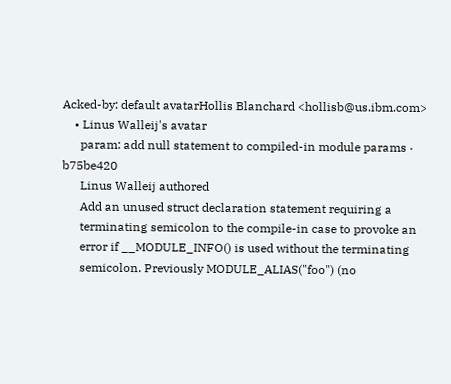Acked-by: default avatarHollis Blanchard <hollisb@us.ibm.com>
    • Linus Walleij's avatar
      param: add null statement to compiled-in module params · b75be420
      Linus Walleij authored
      Add an unused struct declaration statement requiring a
      terminating semicolon to the compile-in case to provoke an
      error if __MODULE_INFO() is used without the terminating
      semicolon. Previously MODULE_ALIAS("foo") (no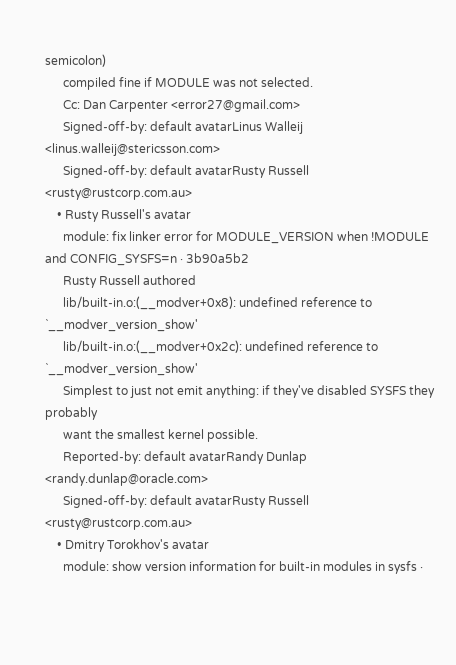semicolon)
      compiled fine if MODULE was not selected.
      Cc: Dan Carpenter <error27@gmail.com>
      Signed-off-by: default avatarLinus Walleij <linus.walleij@stericsson.com>
      Signed-off-by: default avatarRusty Russell <rusty@rustcorp.com.au>
    • Rusty Russell's avatar
      module: fix linker error for MODULE_VERSION when !MODULE and CONFIG_SYSFS=n · 3b90a5b2
      Rusty Russell authored
      lib/built-in.o:(__modver+0x8): undefined reference to `__modver_version_show'
      lib/built-in.o:(__modver+0x2c): undefined reference to `__modver_version_show'
      Simplest to just not emit anything: if they've disabled SYSFS they probably
      want the smallest kernel possible.
      Reported-by: default avatarRandy Dunlap <randy.dunlap@oracle.com>
      Signed-off-by: default avatarRusty Russell <rusty@rustcorp.com.au>
    • Dmitry Torokhov's avatar
      module: show version information for built-in modules in sysfs ·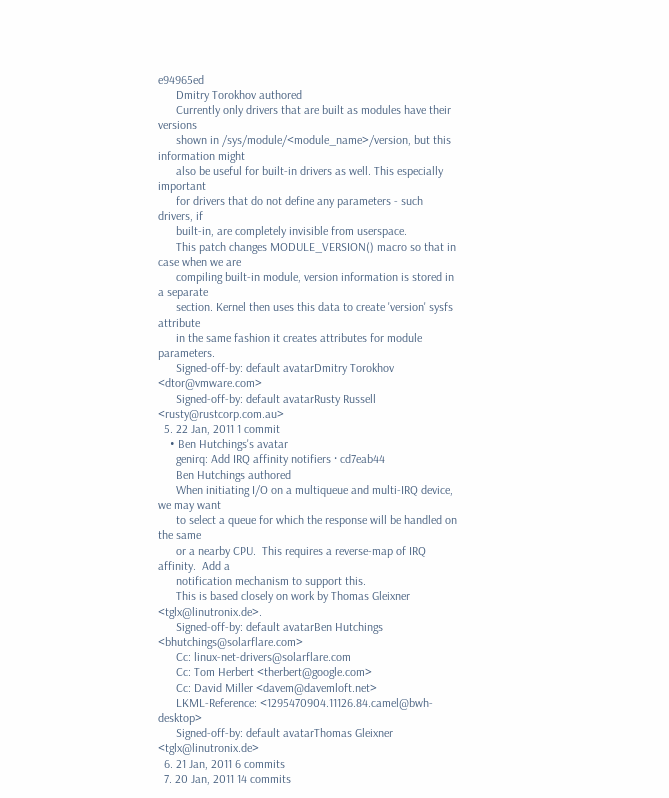e94965ed
      Dmitry Torokhov authored
      Currently only drivers that are built as modules have their versions
      shown in /sys/module/<module_name>/version, but this information might
      also be useful for built-in drivers as well. This especially important
      for drivers that do not define any parameters - such drivers, if
      built-in, are completely invisible from userspace.
      This patch changes MODULE_VERSION() macro so that in case when we are
      compiling built-in module, version information is stored in a separate
      section. Kernel then uses this data to create 'version' sysfs attribute
      in the same fashion it creates attributes for module parameters.
      Signed-off-by: default avatarDmitry Torokhov <dtor@vmware.com>
      Signed-off-by: default avatarRusty Russell <rusty@rustcorp.com.au>
  5. 22 Jan, 2011 1 commit
    • Ben Hutchings's avatar
      genirq: Add IRQ affinity notifiers · cd7eab44
      Ben Hutchings authored
      When initiating I/O on a multiqueue and multi-IRQ device, we may want
      to select a queue for which the response will be handled on the same
      or a nearby CPU.  This requires a reverse-map of IRQ affinity.  Add a
      notification mechanism to support this.
      This is based closely on work by Thomas Gleixner <tglx@linutronix.de>.
      Signed-off-by: default avatarBen Hutchings <bhutchings@solarflare.com>
      Cc: linux-net-drivers@solarflare.com
      Cc: Tom Herbert <therbert@google.com>
      Cc: David Miller <davem@davemloft.net>
      LKML-Reference: <1295470904.11126.84.camel@bwh-desktop>
      Signed-off-by: default avatarThomas Gleixner <tglx@linutronix.de>
  6. 21 Jan, 2011 6 commits
  7. 20 Jan, 2011 14 commits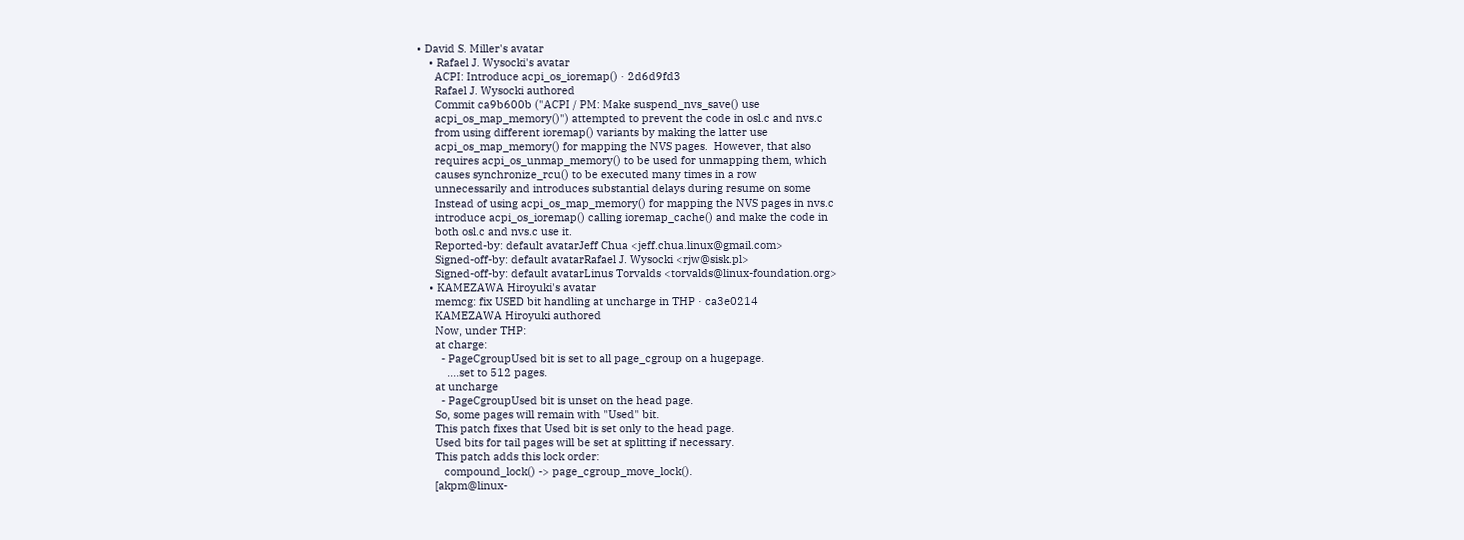• David S. Miller's avatar
    • Rafael J. Wysocki's avatar
      ACPI: Introduce acpi_os_ioremap() · 2d6d9fd3
      Rafael J. Wysocki authored
      Commit ca9b600b ("ACPI / PM: Make suspend_nvs_save() use
      acpi_os_map_memory()") attempted to prevent the code in osl.c and nvs.c
      from using different ioremap() variants by making the latter use
      acpi_os_map_memory() for mapping the NVS pages.  However, that also
      requires acpi_os_unmap_memory() to be used for unmapping them, which
      causes synchronize_rcu() to be executed many times in a row
      unnecessarily and introduces substantial delays during resume on some
      Instead of using acpi_os_map_memory() for mapping the NVS pages in nvs.c
      introduce acpi_os_ioremap() calling ioremap_cache() and make the code in
      both osl.c and nvs.c use it.
      Reported-by: default avatarJeff Chua <jeff.chua.linux@gmail.com>
      Signed-off-by: default avatarRafael J. Wysocki <rjw@sisk.pl>
      Signed-off-by: default avatarLinus Torvalds <torvalds@linux-foundation.org>
    • KAMEZAWA Hiroyuki's avatar
      memcg: fix USED bit handling at uncharge in THP · ca3e0214
      KAMEZAWA Hiroyuki authored
      Now, under THP:
      at charge:
        - PageCgroupUsed bit is set to all page_cgroup on a hugepage.
          ....set to 512 pages.
      at uncharge
        - PageCgroupUsed bit is unset on the head page.
      So, some pages will remain with "Used" bit.
      This patch fixes that Used bit is set only to the head page.
      Used bits for tail pages will be set at splitting if necessary.
      This patch adds this lock order:
         compound_lock() -> page_cgroup_move_lock().
      [akpm@linux-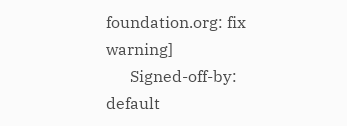foundation.org: fix warning]
      Signed-off-by: default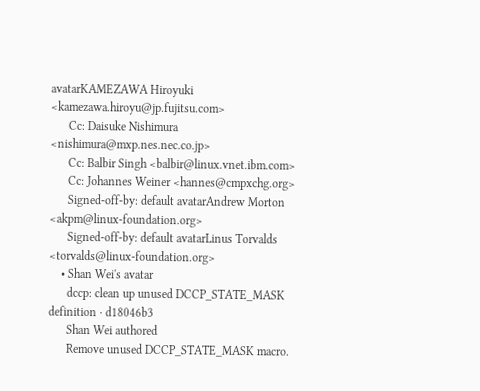avatarKAMEZAWA Hiroyuki <kamezawa.hiroyu@jp.fujitsu.com>
      Cc: Daisuke Nishimura <nishimura@mxp.nes.nec.co.jp>
      Cc: Balbir Singh <balbir@linux.vnet.ibm.com>
      Cc: Johannes Weiner <hannes@cmpxchg.org>
      Signed-off-by: default avatarAndrew Morton <akpm@linux-foundation.org>
      Signed-off-by: default avatarLinus Torvalds <torvalds@linux-foundation.org>
    • Shan Wei's avatar
      dccp: clean up unused DCCP_STATE_MASK definition · d18046b3
      Shan Wei authored
      Remove unused DCCP_STATE_MASK macro.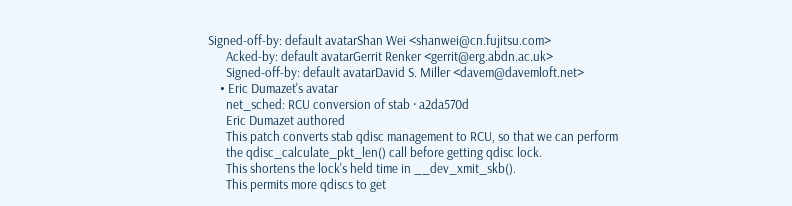Signed-off-by: default avatarShan Wei <shanwei@cn.fujitsu.com>
      Acked-by: default avatarGerrit Renker <gerrit@erg.abdn.ac.uk>
      Signed-off-by: default avatarDavid S. Miller <davem@davemloft.net>
    • Eric Dumazet's avatar
      net_sched: RCU conversion of stab · a2da570d
      Eric Dumazet authored
      This patch converts stab qdisc management to RCU, so that we can perform
      the qdisc_calculate_pkt_len() call before getting qdisc lock.
      This shortens the lock's held time in __dev_xmit_skb().
      This permits more qdiscs to get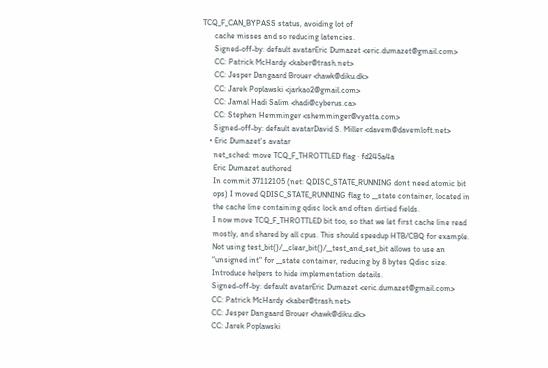TCQ_F_CAN_BYPASS status, avoiding lot of
      cache misses and so reducing latencies.
      Signed-off-by: default avatarEric Dumazet <eric.dumazet@gmail.com>
      CC: Patrick McHardy <kaber@trash.net>
      CC: Jesper Dangaard Brouer <hawk@diku.dk>
      CC: Jarek Poplawski <jarkao2@gmail.com>
      CC: Jamal Hadi Salim <hadi@cyberus.ca>
      CC: Stephen Hemminger <shemminger@vyatta.com>
      Signed-off-by: default avatarDavid S. Miller <davem@davemloft.net>
    • Eric Dumazet's avatar
      net_sched: move TCQ_F_THROTTLED flag · fd245a4a
      Eric Dumazet authored
      In commit 37112105 (net: QDISC_STATE_RUNNING dont need atomic bit
      ops) I moved QDISC_STATE_RUNNING flag to __state container, located in
      the cache line containing qdisc lock and often dirtied fields.
      I now move TCQ_F_THROTTLED bit too, so that we let first cache line read
      mostly, and shared by all cpus. This should speedup HTB/CBQ for example.
      Not using test_bit()/__clear_bit()/__test_and_set_bit allows to use an
      "unsigned int" for __state container, reducing by 8 bytes Qdisc size.
      Introduce helpers to hide implementation details.
      Signed-off-by: default avatarEric Dumazet <eric.dumazet@gmail.com>
      CC: Patrick McHardy <kaber@trash.net>
      CC: Jesper Dangaard Brouer <hawk@diku.dk>
      CC: Jarek Poplawski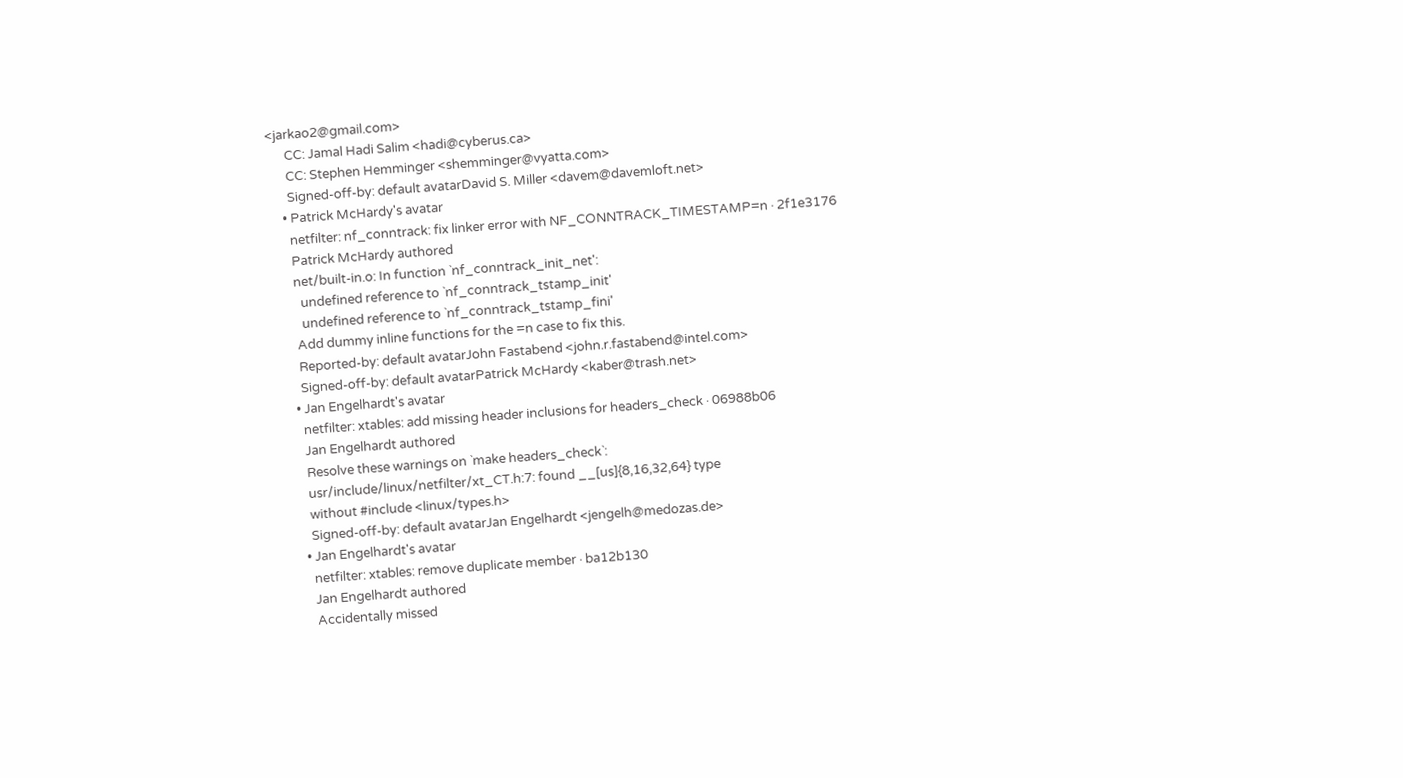<jarkao2@gmail.com>
      CC: Jamal Hadi Salim <hadi@cyberus.ca>
      CC: Stephen Hemminger <shemminger@vyatta.com>
      Signed-off-by: default avatarDavid S. Miller <davem@davemloft.net>
    • Patrick McHardy's avatar
      netfilter: nf_conntrack: fix linker error with NF_CONNTRACK_TIMESTAMP=n · 2f1e3176
      Patrick McHardy authored
      net/built-in.o: In function `nf_conntrack_init_net':
        undefined reference to `nf_conntrack_tstamp_init'
        undefined reference to `nf_conntrack_tstamp_fini'
      Add dummy inline functions for the =n case to fix this.
      Reported-by: default avatarJohn Fastabend <john.r.fastabend@intel.com>
      Signed-off-by: default avatarPatrick McHardy <kaber@trash.net>
    • Jan Engelhardt's avatar
      netfilter: xtables: add missing header inclusions for headers_check · 06988b06
      Jan Engelhardt authored
      Resolve these warnings on `make headers_check`:
      usr/include/linux/netfilter/xt_CT.h:7: found __[us]{8,16,32,64} type
      without #include <linux/types.h>
      Signed-off-by: default avatarJan Engelhardt <jengelh@medozas.de>
    • Jan Engelhardt's avatar
      netfilter: xtables: remove duplicate member · ba12b130
      Jan Engelhardt authored
      Accidentally missed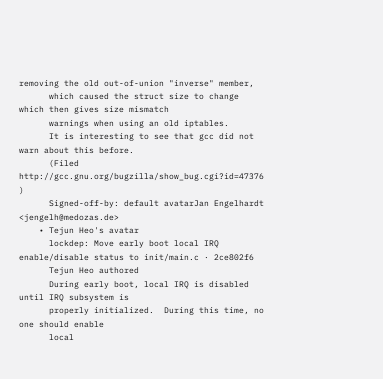removing the old out-of-union "inverse" member,
      which caused the struct size to change which then gives size mismatch
      warnings when using an old iptables.
      It is interesting to see that gcc did not warn about this before.
      (Filed http://gcc.gnu.org/bugzilla/show_bug.cgi?id=47376 )
      Signed-off-by: default avatarJan Engelhardt <jengelh@medozas.de>
    • Tejun Heo's avatar
      lockdep: Move early boot local IRQ enable/disable status to init/main.c · 2ce802f6
      Tejun Heo authored
      During early boot, local IRQ is disabled until IRQ subsystem is
      properly initialized.  During this time, no one should enable
      local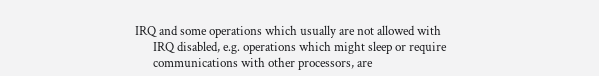IRQ and some operations which usually are not allowed with
      IRQ disabled, e.g. operations which might sleep or require
      communications with other processors, are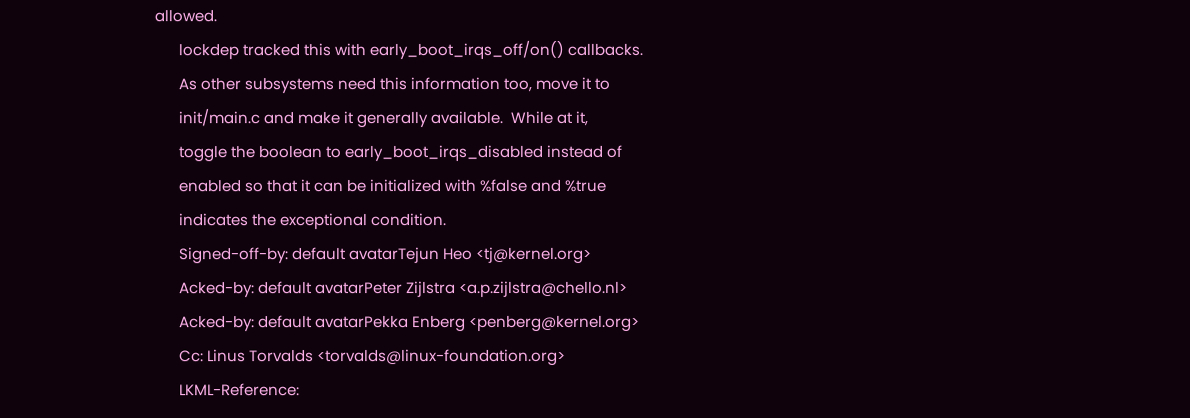allowed.
      lockdep tracked this with early_boot_irqs_off/on() callbacks.
      As other subsystems need this information too, move it to
      init/main.c and make it generally available.  While at it,
      toggle the boolean to early_boot_irqs_disabled instead of
      enabled so that it can be initialized with %false and %true
      indicates the exceptional condition.
      Signed-off-by: default avatarTejun Heo <tj@kernel.org>
      Acked-by: default avatarPeter Zijlstra <a.p.zijlstra@chello.nl>
      Acked-by: default avatarPekka Enberg <penberg@kernel.org>
      Cc: Linus Torvalds <torvalds@linux-foundation.org>
      LKML-Reference: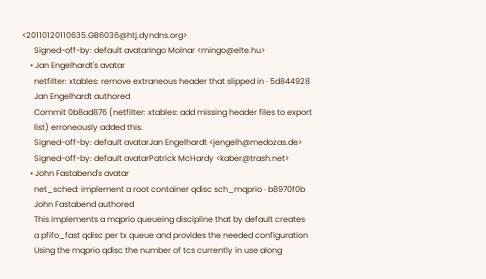<20110120110635.GB6036@htj.dyndns.org>
      Signed-off-by: default avatarIngo Molnar <mingo@elte.hu>
    • Jan Engelhardt's avatar
      netfilter: xtables: remove extraneous header that slipped in · 5d844928
      Jan Engelhardt authored
      Commit 0b8ad876 (netfilter: xtables: add missing header files to export
      list) erroneously added this.
      Signed-off-by: default avatarJan Engelhardt <jengelh@medozas.de>
      Signed-off-by: default avatarPatrick McHardy <kaber@trash.net>
    • John Fastabend's avatar
      net_sched: implement a root container qdisc sch_mqprio · b8970f0b
      John Fastabend authored
      This implements a mqprio queueing discipline that by default creates
      a pfifo_fast qdisc per tx queue and provides the needed configuration
      Using the mqprio qdisc the number of tcs currently in use along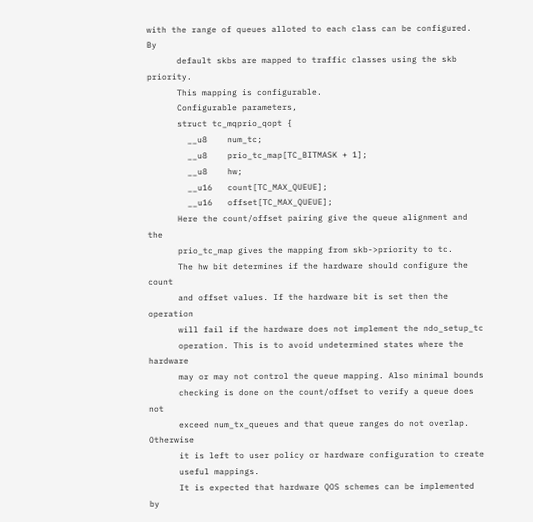with the range of queues alloted to each class can be configured. By
      default skbs are mapped to traffic classes using the skb priority.
      This mapping is configurable.
      Configurable parameters,
      struct tc_mqprio_qopt {
        __u8    num_tc;
        __u8    prio_tc_map[TC_BITMASK + 1];
        __u8    hw;
        __u16   count[TC_MAX_QUEUE];
        __u16   offset[TC_MAX_QUEUE];
      Here the count/offset pairing give the queue alignment and the
      prio_tc_map gives the mapping from skb->priority to tc.
      The hw bit determines if the hardware should configure the count
      and offset values. If the hardware bit is set then the operation
      will fail if the hardware does not implement the ndo_setup_tc
      operation. This is to avoid undetermined states where the hardware
      may or may not control the queue mapping. Also minimal bounds
      checking is done on the count/offset to verify a queue does not
      exceed num_tx_queues and that queue ranges do not overlap. Otherwise
      it is left to user policy or hardware configuration to create
      useful mappings.
      It is expected that hardware QOS schemes can be implemented by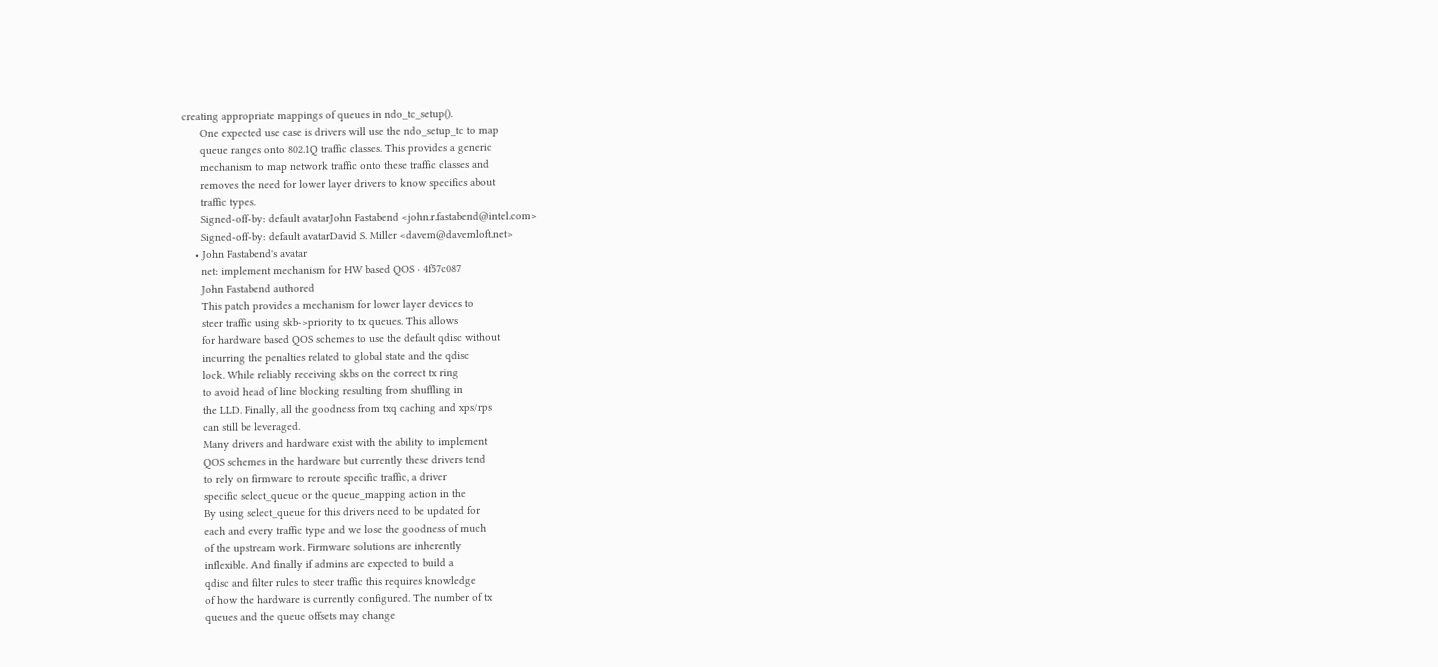creating appropriate mappings of queues in ndo_tc_setup().
      One expected use case is drivers will use the ndo_setup_tc to map
      queue ranges onto 802.1Q traffic classes. This provides a generic
      mechanism to map network traffic onto these traffic classes and
      removes the need for lower layer drivers to know specifics about
      traffic types.
      Signed-off-by: default avatarJohn Fastabend <john.r.fastabend@intel.com>
      Signed-off-by: default avatarDavid S. Miller <davem@davemloft.net>
    • John Fastabend's avatar
      net: implement mechanism for HW based QOS · 4f57c087
      John Fastabend authored
      This patch provides a mechanism for lower layer devices to
      steer traffic using skb->priority to tx queues. This allows
      for hardware based QOS schemes to use the default qdisc without
      incurring the penalties related to global state and the qdisc
      lock. While reliably receiving skbs on the correct tx ring
      to avoid head of line blocking resulting from shuffling in
      the LLD. Finally, all the goodness from txq caching and xps/rps
      can still be leveraged.
      Many drivers and hardware exist with the ability to implement
      QOS schemes in the hardware but currently these drivers tend
      to rely on firmware to reroute specific traffic, a driver
      specific select_queue or the queue_mapping action in the
      By using select_queue for this drivers need to be updated for
      each and every traffic type and we lose the goodness of much
      of the upstream work. Firmware solutions are inherently
      inflexible. And finally if admins are expected to build a
      qdisc and filter rules to steer traffic this requires knowledge
      of how the hardware is currently configured. The number of tx
      queues and the queue offsets may change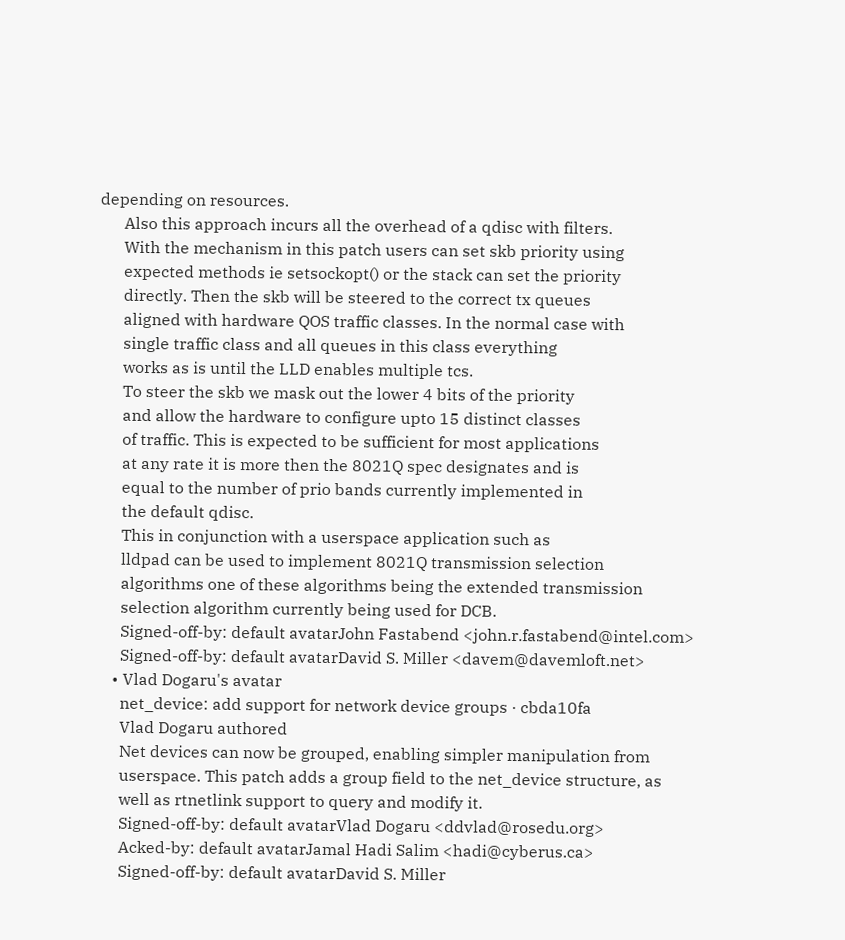depending on resources.
      Also this approach incurs all the overhead of a qdisc with filters.
      With the mechanism in this patch users can set skb priority using
      expected methods ie setsockopt() or the stack can set the priority
      directly. Then the skb will be steered to the correct tx queues
      aligned with hardware QOS traffic classes. In the normal case with
      single traffic class and all queues in this class everything
      works as is until the LLD enables multiple tcs.
      To steer the skb we mask out the lower 4 bits of the priority
      and allow the hardware to configure upto 15 distinct classes
      of traffic. This is expected to be sufficient for most applications
      at any rate it is more then the 8021Q spec designates and is
      equal to the number of prio bands currently implemented in
      the default qdisc.
      This in conjunction with a userspace application such as
      lldpad can be used to implement 8021Q transmission selection
      algorithms one of these algorithms being the extended transmission
      selection algorithm currently being used for DCB.
      Signed-off-by: default avatarJohn Fastabend <john.r.fastabend@intel.com>
      Signed-off-by: default avatarDavid S. Miller <davem@davemloft.net>
    • Vlad Dogaru's avatar
      net_device: add support for network device groups · cbda10fa
      Vlad Dogaru authored
      Net devices can now be grouped, enabling simpler manipulation from
      userspace. This patch adds a group field to the net_device structure, as
      well as rtnetlink support to query and modify it.
      Signed-off-by: default avatarVlad Dogaru <ddvlad@rosedu.org>
      Acked-by: default avatarJamal Hadi Salim <hadi@cyberus.ca>
      Signed-off-by: default avatarDavid S. Miller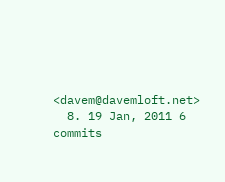<davem@davemloft.net>
  8. 19 Jan, 2011 6 commits